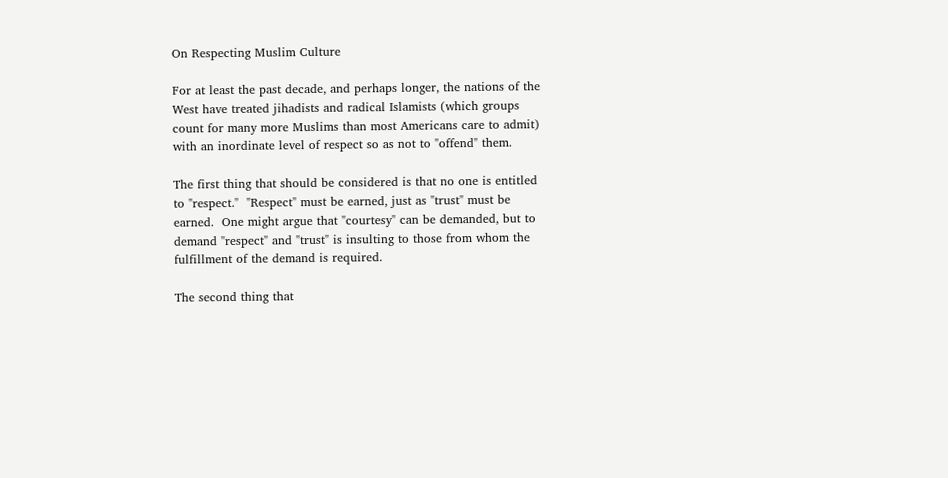On Respecting Muslim Culture

For at least the past decade, and perhaps longer, the nations of the West have treated jihadists and radical Islamists (which groups count for many more Muslims than most Americans care to admit) with an inordinate level of respect so as not to "offend" them.

The first thing that should be considered is that no one is entitled to "respect."  "Respect" must be earned, just as "trust" must be earned.  One might argue that "courtesy" can be demanded, but to demand "respect" and "trust" is insulting to those from whom the fulfillment of the demand is required.

The second thing that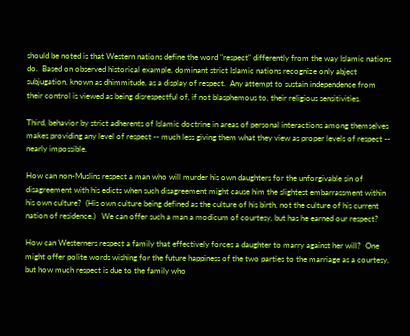should be noted is that Western nations define the word "respect" differently from the way Islamic nations do.  Based on observed historical example, dominant strict Islamic nations recognize only abject subjugation, known as dhimmitude, as a display of respect.  Any attempt to sustain independence from their control is viewed as being disrespectful of, if not blasphemous to, their religious sensitivities.

Third, behavior by strict adherents of Islamic doctrine in areas of personal interactions among themselves makes providing any level of respect -- much less giving them what they view as proper levels of respect -- nearly impossible.

How can non-Muslins respect a man who will murder his own daughters for the unforgivable sin of disagreement with his edicts when such disagreement might cause him the slightest embarrassment within his own culture?  (His own culture being defined as the culture of his birth, not the culture of his current nation of residence.)   We can offer such a man a modicum of courtesy, but has he earned our respect?

How can Westerners respect a family that effectively forces a daughter to marry against her will?  One might offer polite words wishing for the future happiness of the two parties to the marriage as a courtesy, but how much respect is due to the family who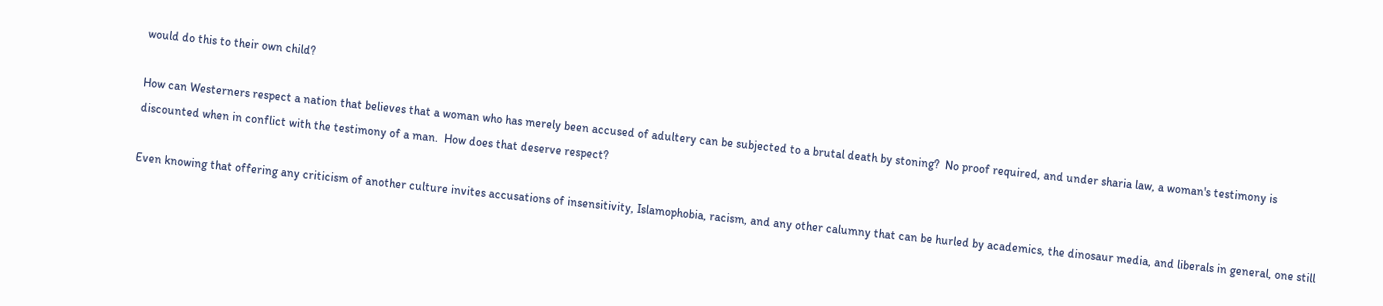would do this to their own child?

How can Westerners respect a nation that believes that a woman who has merely been accused of adultery can be subjected to a brutal death by stoning?  No proof required, and under sharia law, a woman's testimony is discounted when in conflict with the testimony of a man.  How does that deserve respect?

Even knowing that offering any criticism of another culture invites accusations of insensitivity, Islamophobia, racism, and any other calumny that can be hurled by academics, the dinosaur media, and liberals in general, one still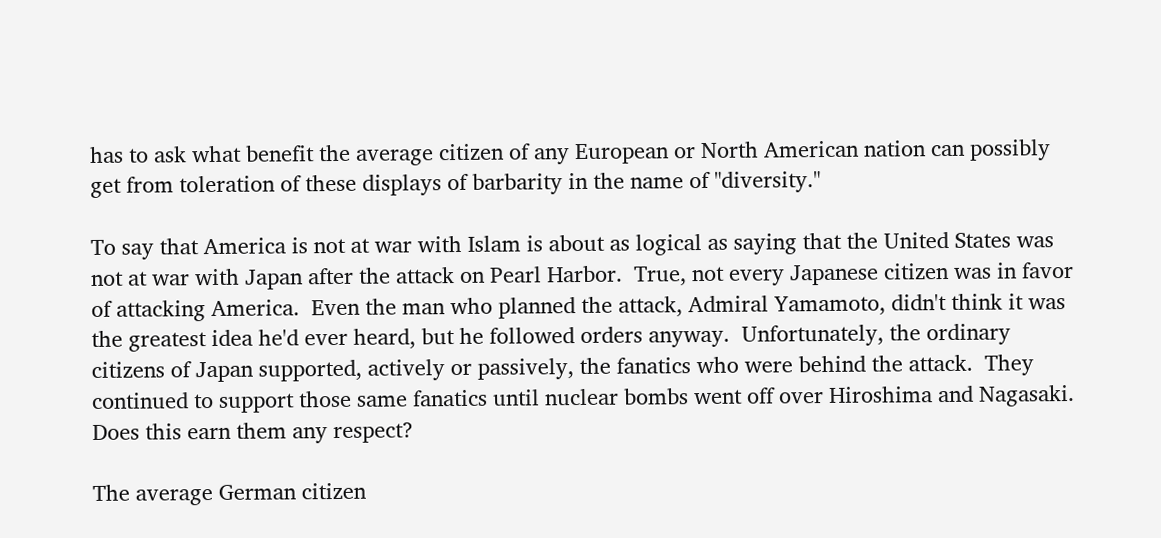has to ask what benefit the average citizen of any European or North American nation can possibly get from toleration of these displays of barbarity in the name of "diversity."

To say that America is not at war with Islam is about as logical as saying that the United States was not at war with Japan after the attack on Pearl Harbor.  True, not every Japanese citizen was in favor of attacking America.  Even the man who planned the attack, Admiral Yamamoto, didn't think it was the greatest idea he'd ever heard, but he followed orders anyway.  Unfortunately, the ordinary citizens of Japan supported, actively or passively, the fanatics who were behind the attack.  They continued to support those same fanatics until nuclear bombs went off over Hiroshima and Nagasaki.  Does this earn them any respect?

The average German citizen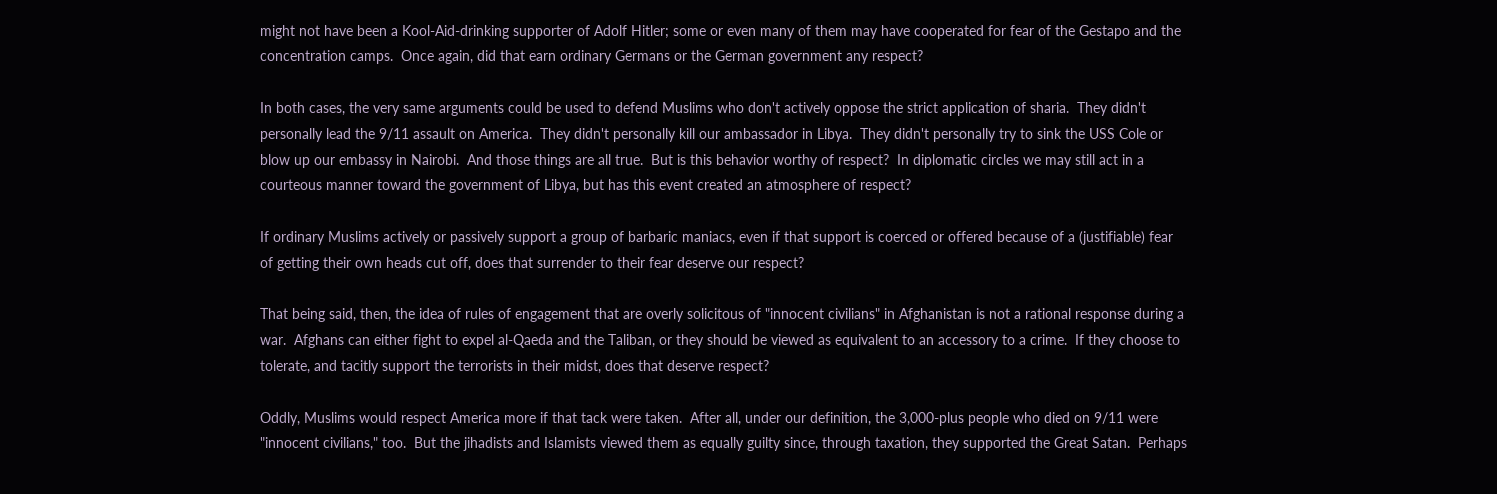might not have been a Kool-Aid-drinking supporter of Adolf Hitler; some or even many of them may have cooperated for fear of the Gestapo and the concentration camps.  Once again, did that earn ordinary Germans or the German government any respect?

In both cases, the very same arguments could be used to defend Muslims who don't actively oppose the strict application of sharia.  They didn't personally lead the 9/11 assault on America.  They didn't personally kill our ambassador in Libya.  They didn't personally try to sink the USS Cole or blow up our embassy in Nairobi.  And those things are all true.  But is this behavior worthy of respect?  In diplomatic circles we may still act in a courteous manner toward the government of Libya, but has this event created an atmosphere of respect?

If ordinary Muslims actively or passively support a group of barbaric maniacs, even if that support is coerced or offered because of a (justifiable) fear of getting their own heads cut off, does that surrender to their fear deserve our respect?

That being said, then, the idea of rules of engagement that are overly solicitous of "innocent civilians" in Afghanistan is not a rational response during a war.  Afghans can either fight to expel al-Qaeda and the Taliban, or they should be viewed as equivalent to an accessory to a crime.  If they choose to tolerate, and tacitly support the terrorists in their midst, does that deserve respect?

Oddly, Muslims would respect America more if that tack were taken.  After all, under our definition, the 3,000-plus people who died on 9/11 were "innocent civilians," too.  But the jihadists and Islamists viewed them as equally guilty since, through taxation, they supported the Great Satan.  Perhaps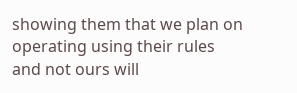showing them that we plan on operating using their rules and not ours will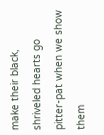make their black, shriveled hearts go pitter-pat when we show them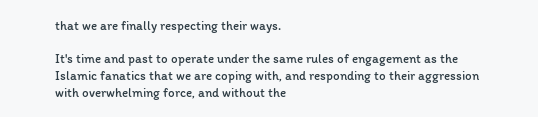that we are finally respecting their ways.

It's time and past to operate under the same rules of engagement as the Islamic fanatics that we are coping with, and responding to their aggression with overwhelming force, and without the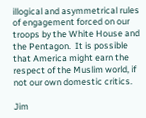illogical and asymmetrical rules of engagement forced on our troops by the White House and the Pentagon.  It is possible that America might earn the respect of the Muslim world, if not our own domestic critics.

Jim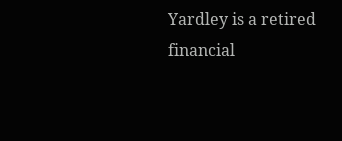Yardley is a retired financial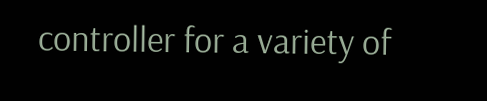controller for a variety of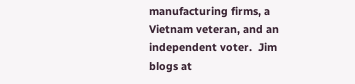manufacturing firms, a Vietnam veteran, and an independent voter.  Jim blogs at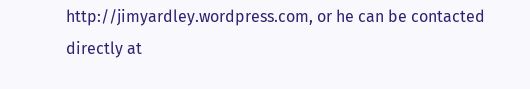http://jimyardley.wordpress.com, or he can be contacted directly at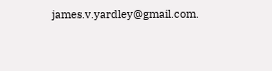james.v.yardley@gmail.com.